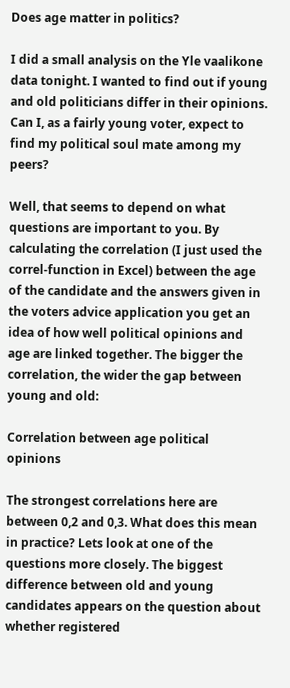Does age matter in politics?

I did a small analysis on the Yle vaalikone data tonight. I wanted to find out if young and old politicians differ in their opinions. Can I, as a fairly young voter, expect to find my political soul mate among my peers?

Well, that seems to depend on what questions are important to you. By calculating the correlation (I just used the correl-function in Excel) between the age of the candidate and the answers given in the voters advice application you get an idea of how well political opinions and age are linked together. The bigger the correlation, the wider the gap between young and old:

Correlation between age political opinions

The strongest correlations here are between 0,2 and 0,3. What does this mean in practice? Lets look at one of the questions more closely. The biggest difference between old and young candidates appears on the question about whether registered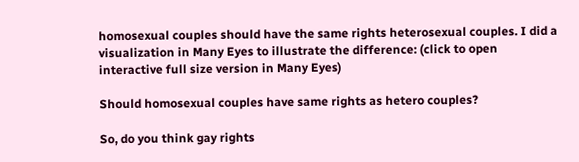homosexual couples should have the same rights heterosexual couples. I did a visualization in Many Eyes to illustrate the difference: (click to open interactive full size version in Many Eyes)

Should homosexual couples have same rights as hetero couples?

So, do you think gay rights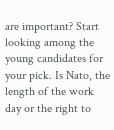are important? Start looking among the young candidates for your pick. Is Nato, the length of the work day or the right to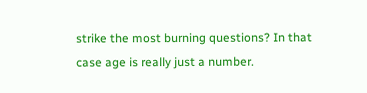strike the most burning questions? In that case age is really just a number.